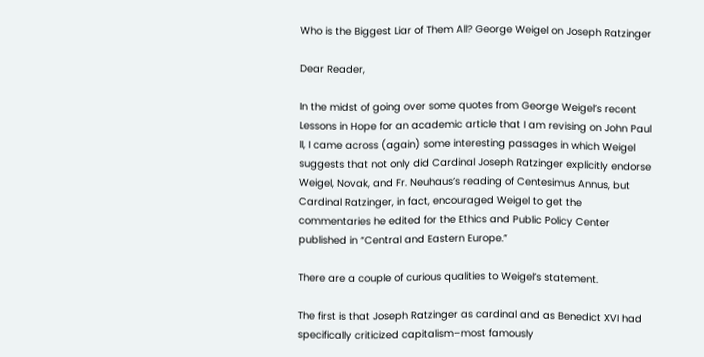Who is the Biggest Liar of Them All? George Weigel on Joseph Ratzinger

Dear Reader,

In the midst of going over some quotes from George Weigel’s recent Lessons in Hope for an academic article that I am revising on John Paul II, I came across (again) some interesting passages in which Weigel suggests that not only did Cardinal Joseph Ratzinger explicitly endorse Weigel, Novak, and Fr. Neuhaus’s reading of Centesimus Annus, but Cardinal Ratzinger, in fact, encouraged Weigel to get the commentaries he edited for the Ethics and Public Policy Center published in “Central and Eastern Europe.”

There are a couple of curious qualities to Weigel’s statement.

The first is that Joseph Ratzinger as cardinal and as Benedict XVI had specifically criticized capitalism–most famously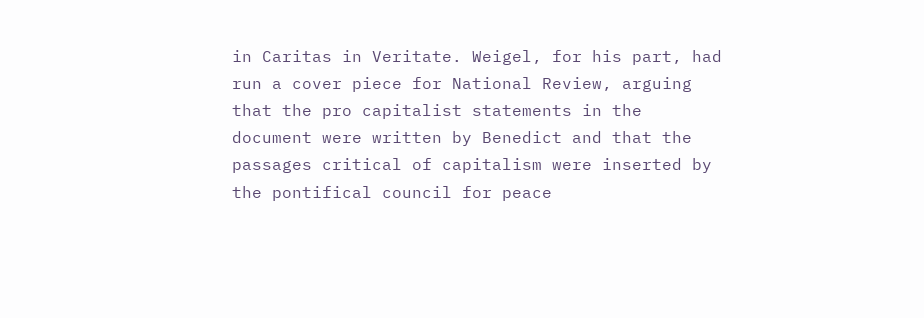in Caritas in Veritate. Weigel, for his part, had run a cover piece for National Review, arguing that the pro capitalist statements in the document were written by Benedict and that the passages critical of capitalism were inserted by the pontifical council for peace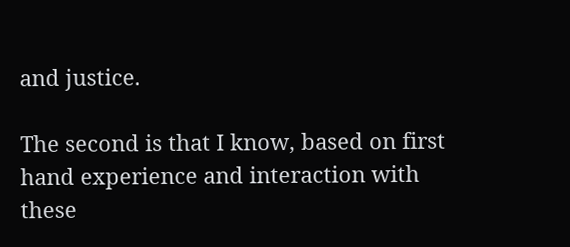and justice.

The second is that I know, based on first hand experience and interaction with these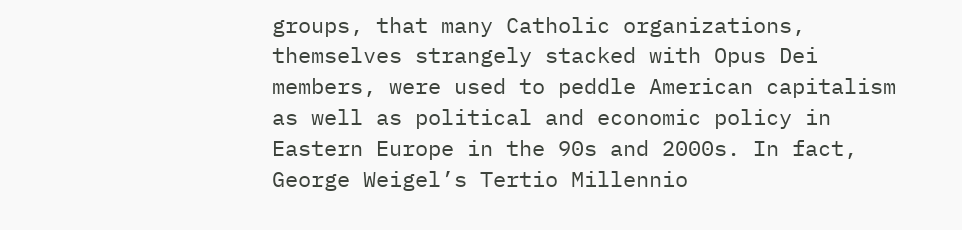groups, that many Catholic organizations, themselves strangely stacked with Opus Dei members, were used to peddle American capitalism as well as political and economic policy in Eastern Europe in the 90s and 2000s. In fact, George Weigel’s Tertio Millennio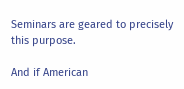Seminars are geared to precisely this purpose.

And if American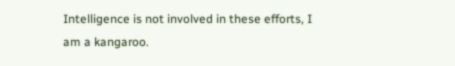Intelligence is not involved in these efforts, I am a kangaroo.